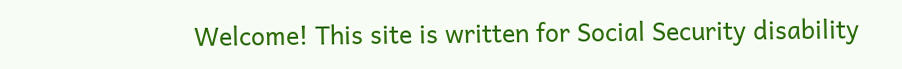Welcome! This site is written for Social Security disability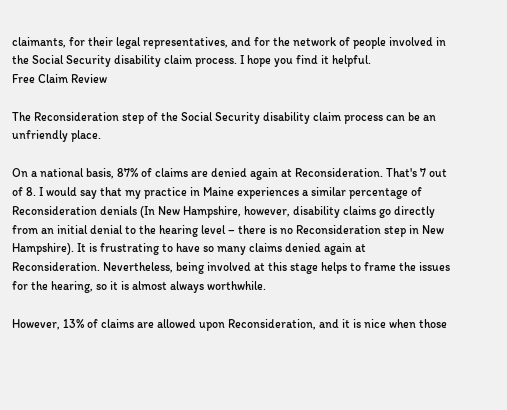claimants, for their legal representatives, and for the network of people involved in the Social Security disability claim process. I hope you find it helpful.
Free Claim Review

The Reconsideration step of the Social Security disability claim process can be an unfriendly place.

On a national basis, 87% of claims are denied again at Reconsideration. That's 7 out of 8. I would say that my practice in Maine experiences a similar percentage of Reconsideration denials (In New Hampshire, however, disability claims go directly from an initial denial to the hearing level – there is no Reconsideration step in New Hampshire). It is frustrating to have so many claims denied again at Reconsideration. Nevertheless, being involved at this stage helps to frame the issues for the hearing, so it is almost always worthwhile.

However, 13% of claims are allowed upon Reconsideration, and it is nice when those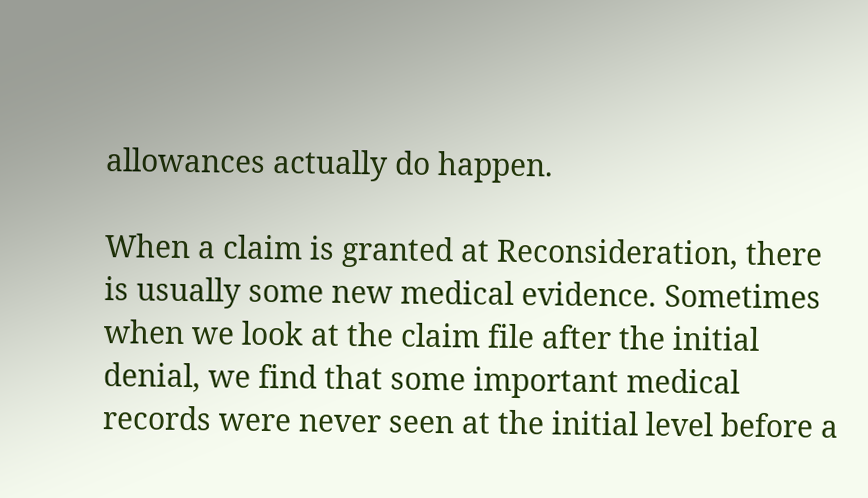allowances actually do happen.

When a claim is granted at Reconsideration, there is usually some new medical evidence. Sometimes when we look at the claim file after the initial denial, we find that some important medical records were never seen at the initial level before a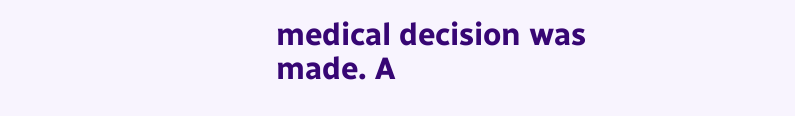medical decision was made. A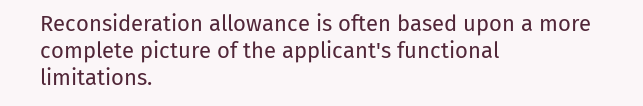Reconsideration allowance is often based upon a more complete picture of the applicant's functional limitations.